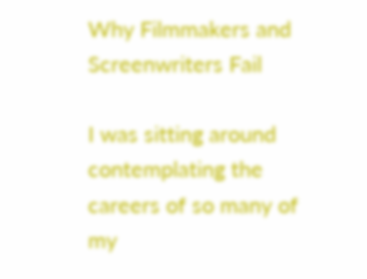Why Filmmakers and Screenwriters Fail

I was sitting around contemplating the careers of so many of my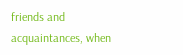friends and acquaintances, when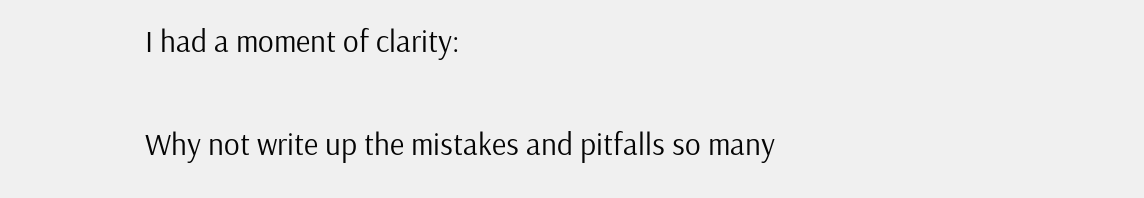I had a moment of clarity:

Why not write up the mistakes and pitfalls so many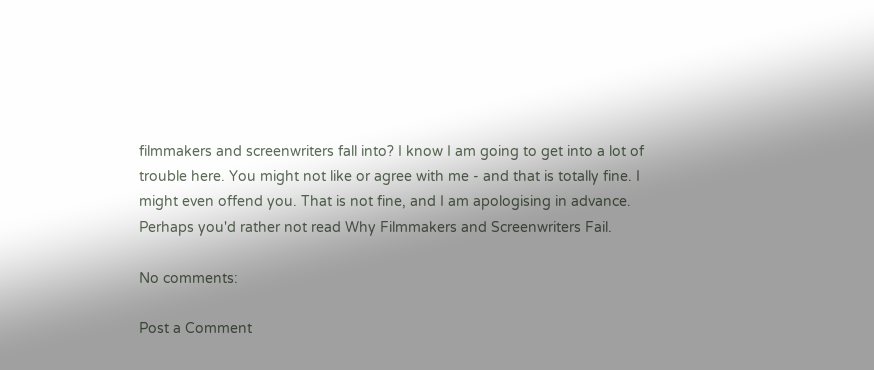filmmakers and screenwriters fall into? I know I am going to get into a lot of trouble here. You might not like or agree with me - and that is totally fine. I might even offend you. That is not fine, and I am apologising in advance.
Perhaps you'd rather not read Why Filmmakers and Screenwriters Fail.

No comments:

Post a Comment